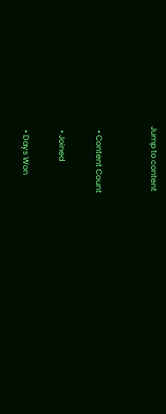Jump to content


  • Content Count

  • Joined

  • Days Won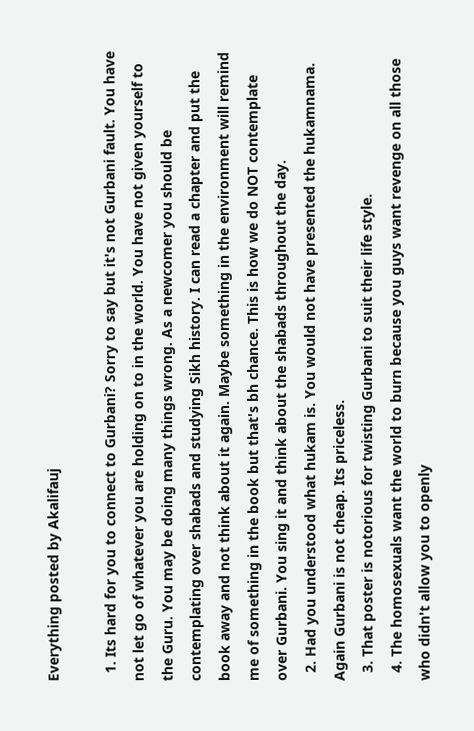Everything posted by Akalifauj

  1. Its hard for you to connect to Gurbani? Sorry to say but it's not Gurbani fault. You have not let go of whatever you are holding on to in the world. You have not given yourself to the Guru. You may be doing many things wrong. As a newcomer you should be contemplating over shabads and studying Sikh history. I can read a chapter and put the book away and not think about it again. Maybe something in the environment will remind me of something in the book but that's bh chance. This is how we do NOT contemplate over Gurbani. You sing it and think about the shabads throughout the day.
  2. Had you understood what hukam is. You would not have presented the hukamnama. Again Gurbani is not cheap. Its priceless.
  3. That poster is notorious for twisting Gurbani to suit their life style.
  4. The homosexuals want the world to burn because you guys want revenge on all those who didn't allow you to openly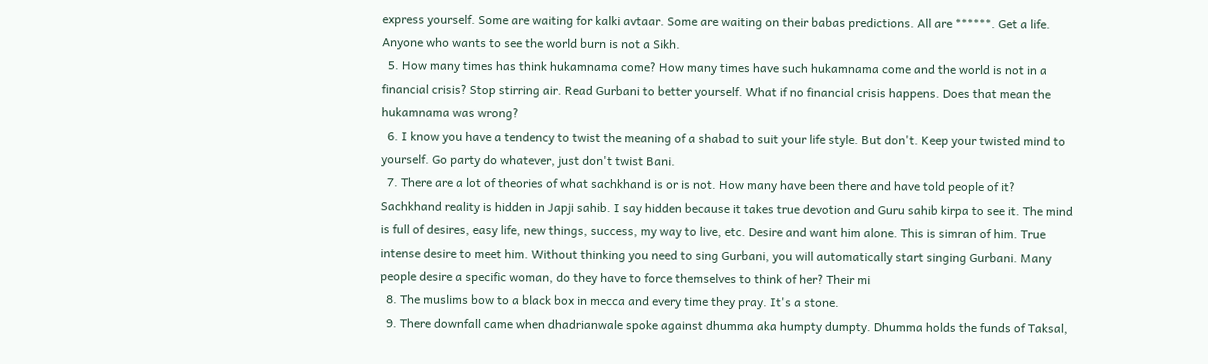express yourself. Some are waiting for kalki avtaar. Some are waiting on their babas predictions. All are ******. Get a life. Anyone who wants to see the world burn is not a Sikh.
  5. How many times has think hukamnama come? How many times have such hukamnama come and the world is not in a financial crisis? Stop stirring air. Read Gurbani to better yourself. What if no financial crisis happens. Does that mean the hukamnama was wrong?
  6. I know you have a tendency to twist the meaning of a shabad to suit your life style. But don't. Keep your twisted mind to yourself. Go party do whatever, just don't twist Bani.
  7. There are a lot of theories of what sachkhand is or is not. How many have been there and have told people of it? Sachkhand reality is hidden in Japji sahib. I say hidden because it takes true devotion and Guru sahib kirpa to see it. The mind is full of desires, easy life, new things, success, my way to live, etc. Desire and want him alone. This is simran of him. True intense desire to meet him. Without thinking you need to sing Gurbani, you will automatically start singing Gurbani. Many people desire a specific woman, do they have to force themselves to think of her? Their mi
  8. The muslims bow to a black box in mecca and every time they pray. It's a stone.
  9. There downfall came when dhadrianwale spoke against dhumma aka humpty dumpty. Dhumma holds the funds of Taksal,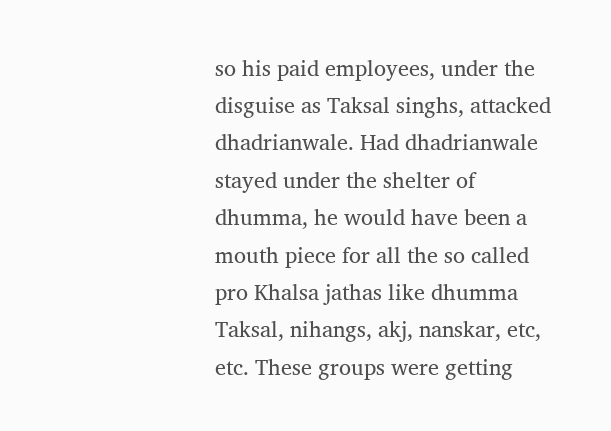so his paid employees, under the disguise as Taksal singhs, attacked dhadrianwale. Had dhadrianwale stayed under the shelter of dhumma, he would have been a mouth piece for all the so called pro Khalsa jathas like dhumma Taksal, nihangs, akj, nanskar, etc, etc. These groups were getting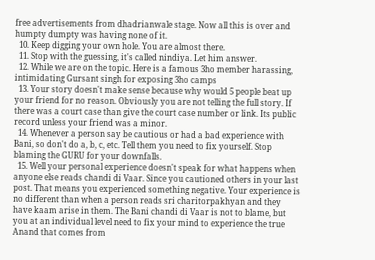free advertisements from dhadrianwale stage. Now all this is over and humpty dumpty was having none of it.
  10. Keep digging your own hole. You are almost there.
  11. Stop with the guessing, it's called nindiya. Let him answer.
  12. While we are on the topic. Here is a famous 3ho member harassing, intimidating Gursant singh for exposing 3ho camps
  13. Your story doesn't make sense because why would 5 people beat up your friend for no reason. Obviously you are not telling the full story. If there was a court case than give the court case number or link. Its public record unless your friend was a minor.
  14. Whenever a person say be cautious or had a bad experience with Bani, so don't do a, b, c, etc. Tell them you need to fix yourself. Stop blaming the GURU for your downfalls.
  15. Well your personal experience doesn't speak for what happens when anyone else reads chandi di Vaar. Since you cautioned others in your last post. That means you experienced something negative. Your experience is no different than when a person reads sri charitorpakhyan and they have kaam arise in them. The Bani chandi di Vaar is not to blame, but you at an individual level need to fix your mind to experience the true Anand that comes from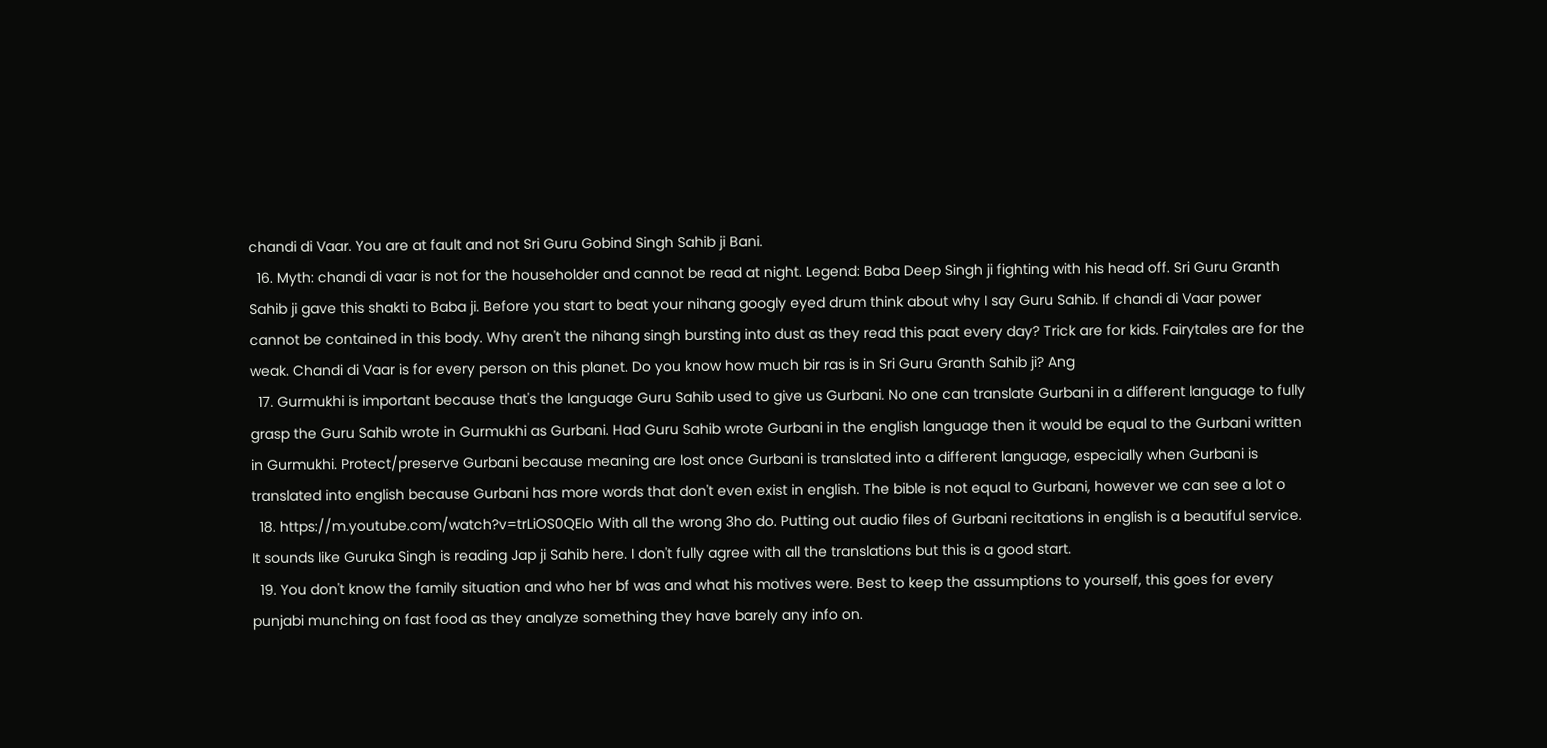chandi di Vaar. You are at fault and not Sri Guru Gobind Singh Sahib ji Bani.
  16. Myth: chandi di vaar is not for the householder and cannot be read at night. Legend: Baba Deep Singh ji fighting with his head off. Sri Guru Granth Sahib ji gave this shakti to Baba ji. Before you start to beat your nihang googly eyed drum think about why I say Guru Sahib. If chandi di Vaar power cannot be contained in this body. Why aren't the nihang singh bursting into dust as they read this paat every day? Trick are for kids. Fairytales are for the weak. Chandi di Vaar is for every person on this planet. Do you know how much bir ras is in Sri Guru Granth Sahib ji? Ang
  17. Gurmukhi is important because that's the language Guru Sahib used to give us Gurbani. No one can translate Gurbani in a different language to fully grasp the Guru Sahib wrote in Gurmukhi as Gurbani. Had Guru Sahib wrote Gurbani in the english language then it would be equal to the Gurbani written in Gurmukhi. Protect/preserve Gurbani because meaning are lost once Gurbani is translated into a different language, especially when Gurbani is translated into english because Gurbani has more words that don't even exist in english. The bible is not equal to Gurbani, however we can see a lot o
  18. https://m.youtube.com/watch?v=trLiOS0QEIo With all the wrong 3ho do. Putting out audio files of Gurbani recitations in english is a beautiful service. It sounds like Guruka Singh is reading Jap ji Sahib here. I don't fully agree with all the translations but this is a good start.
  19. You don't know the family situation and who her bf was and what his motives were. Best to keep the assumptions to yourself, this goes for every punjabi munching on fast food as they analyze something they have barely any info on.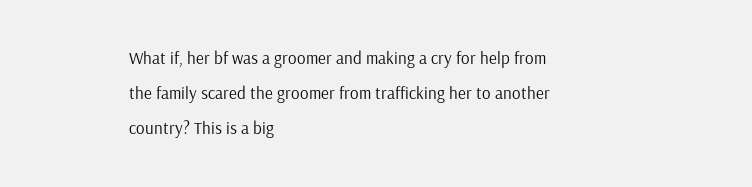What if, her bf was a groomer and making a cry for help from the family scared the groomer from trafficking her to another country? This is a big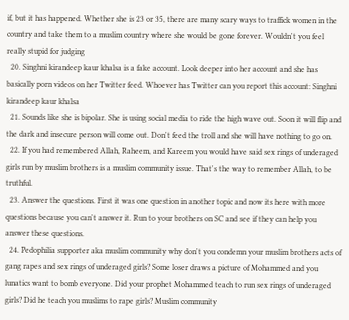if, but it has happened. Whether she is 23 or 35, there are many scary ways to traffick women in the country and take them to a muslim country where she would be gone forever. Wouldn't you feel really stupid for judging
  20. Singhni kirandeep kaur khalsa is a fake account. Look deeper into her account and she has basically porn videos on her Twitter feed. Whoever has Twitter can you report this account: Singhni kirandeep kaur khalsa
  21. Sounds like she is bipolar. She is using social media to ride the high wave out. Soon it will flip and the dark and insecure person will come out. Don't feed the troll and she will have nothing to go on.
  22. If you had remembered Allah, Raheem, and Kareem you would have said sex rings of underaged girls run by muslim brothers is a muslim community issue. That's the way to remember Allah, to be truthful.
  23. Answer the questions. First it was one question in another topic and now its here with more questions because you can't answer it. Run to your brothers on SC and see if they can help you answer these questions.
  24. Pedophilia supporter aka muslim community why don't you condemn your muslim brothers acts of gang rapes and sex rings of underaged girls? Some loser draws a picture of Mohammed and you lunatics want to bomb everyone. Did your prophet Mohammed teach to run sex rings of underaged girls? Did he teach you muslims to rape girls? Muslim community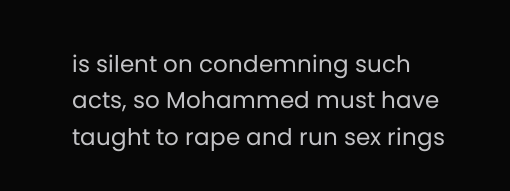is silent on condemning such acts, so Mohammed must have taught to rape and run sex rings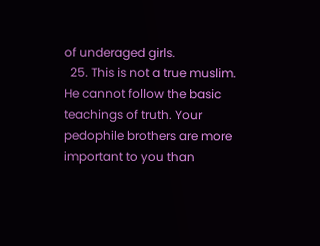of underaged girls.
  25. This is not a true muslim. He cannot follow the basic teachings of truth. Your pedophile brothers are more important to you than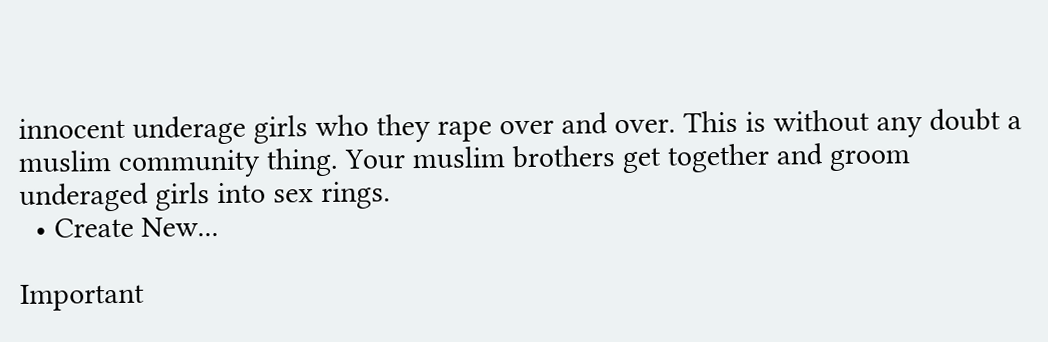innocent underage girls who they rape over and over. This is without any doubt a muslim community thing. Your muslim brothers get together and groom underaged girls into sex rings.
  • Create New...

Important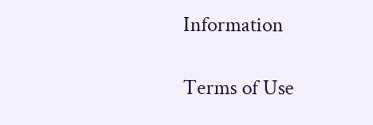Information

Terms of Use